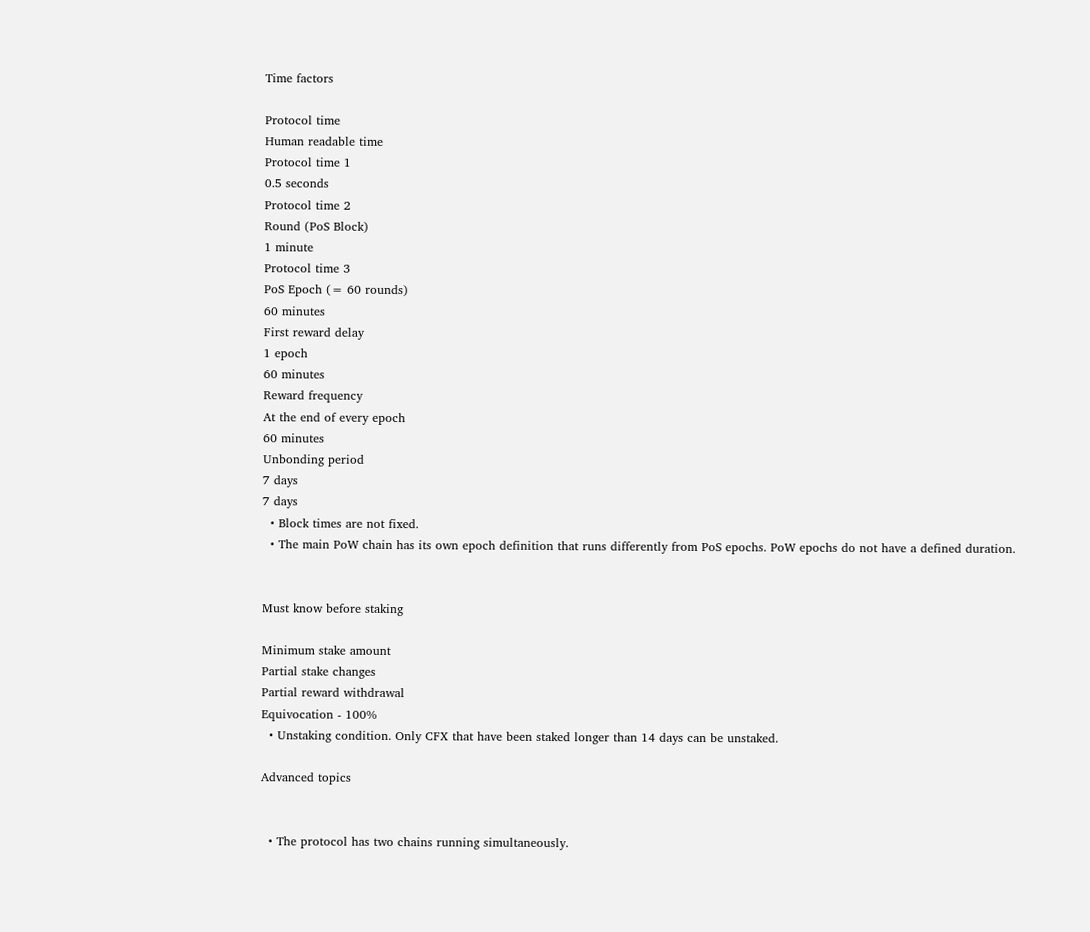Time factors

Protocol time
Human readable time
Protocol time 1
0.5 seconds
Protocol time 2
Round (PoS Block)
1 minute
Protocol time 3
PoS Epoch (= 60 rounds)
60 minutes
First reward delay
1 epoch
60 minutes
Reward frequency
At the end of every epoch
60 minutes
Unbonding period
7 days
7 days
  • Block times are not fixed.
  • The main PoW chain has its own epoch definition that runs differently from PoS epochs. PoW epochs do not have a defined duration.


Must know before staking

Minimum stake amount
Partial stake changes
Partial reward withdrawal
Equivocation - 100%
  • Unstaking condition. Only CFX that have been staked longer than 14 days can be unstaked.

Advanced topics


  • The protocol has two chains running simultaneously.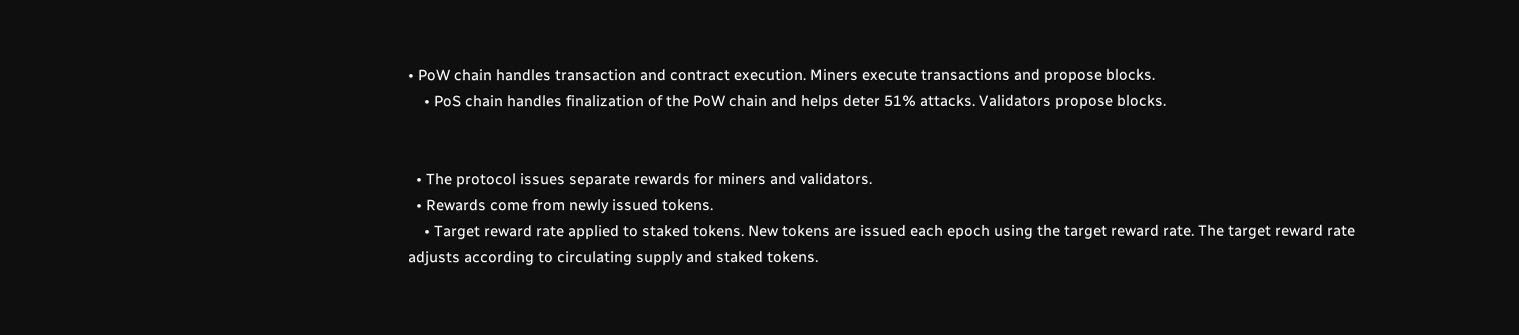• PoW chain handles transaction and contract execution. Miners execute transactions and propose blocks.
    • PoS chain handles finalization of the PoW chain and helps deter 51% attacks. Validators propose blocks.


  • The protocol issues separate rewards for miners and validators.
  • Rewards come from newly issued tokens.
    • Target reward rate applied to staked tokens. New tokens are issued each epoch using the target reward rate. The target reward rate adjusts according to circulating supply and staked tokens.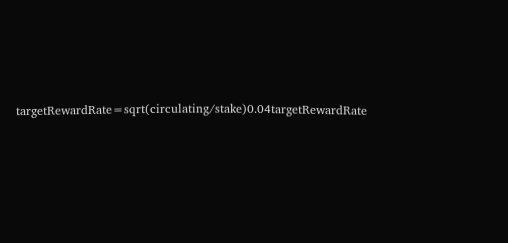targetRewardRate=sqrt(circulating/stake)0.04targetRewardRate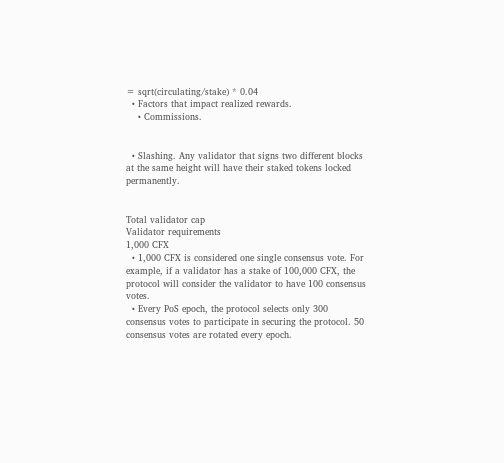= sqrt(circulating/stake) * 0.04
  • Factors that impact realized rewards.
    • Commissions.


  • Slashing. Any validator that signs two different blocks at the same height will have their staked tokens locked permanently.


Total validator cap
Validator requirements
1,000 CFX
  • 1,000 CFX is considered one single consensus vote. For example, if a validator has a stake of 100,000 CFX, the protocol will consider the validator to have 100 consensus votes.
  • Every PoS epoch, the protocol selects only 300 consensus votes to participate in securing the protocol. 50 consensus votes are rotated every epoch.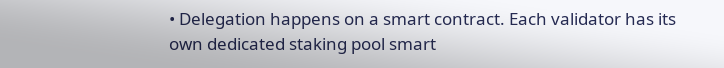• Delegation happens on a smart contract. Each validator has its own dedicated staking pool smart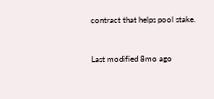contract that helps pool stake.


Last modified 8mo ago